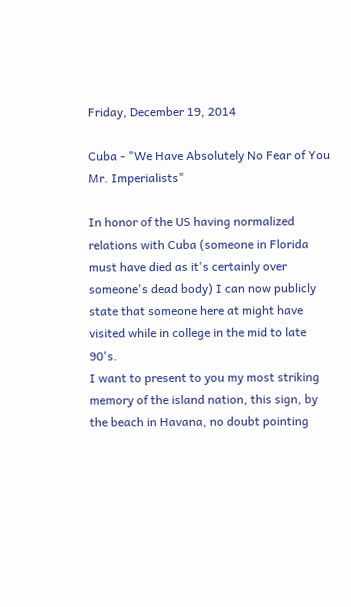Friday, December 19, 2014

Cuba - "We Have Absolutely No Fear of You Mr. Imperialists"

In honor of the US having normalized relations with Cuba (someone in Florida must have died as it's certainly over someone's dead body) I can now publicly state that someone here at might have visited while in college in the mid to late 90's.
I want to present to you my most striking memory of the island nation, this sign, by the beach in Havana, no doubt pointing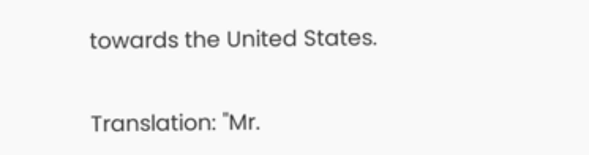towards the United States.

Translation: "Mr.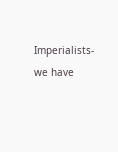Imperialists- we have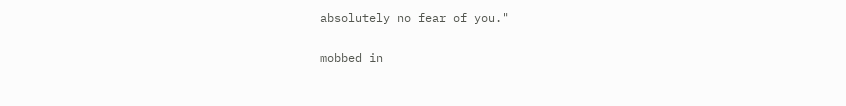absolutely no fear of you."

mobbed in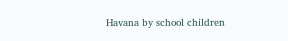Havana by school children